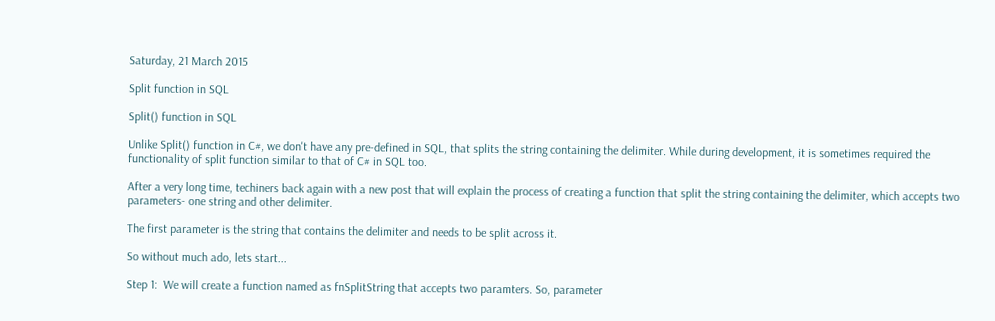Saturday, 21 March 2015

Split function in SQL

Split() function in SQL

Unlike Split() function in C#, we don't have any pre-defined in SQL, that splits the string containing the delimiter. While during development, it is sometimes required the functionality of split function similar to that of C# in SQL too.

After a very long time, techiners back again with a new post that will explain the process of creating a function that split the string containing the delimiter, which accepts two parameters- one string and other delimiter.

The first parameter is the string that contains the delimiter and needs to be split across it.

So without much ado, lets start...

Step 1:  We will create a function named as fnSplitString that accepts two paramters. So, parameter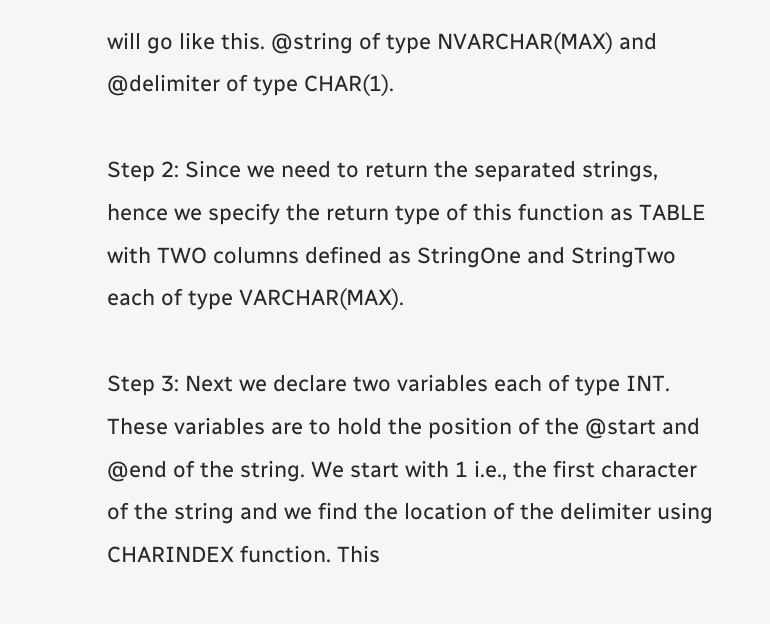will go like this. @string of type NVARCHAR(MAX) and @delimiter of type CHAR(1).

Step 2: Since we need to return the separated strings, hence we specify the return type of this function as TABLE with TWO columns defined as StringOne and StringTwo each of type VARCHAR(MAX).

Step 3: Next we declare two variables each of type INT. These variables are to hold the position of the @start and @end of the string. We start with 1 i.e., the first character of the string and we find the location of the delimiter using CHARINDEX function. This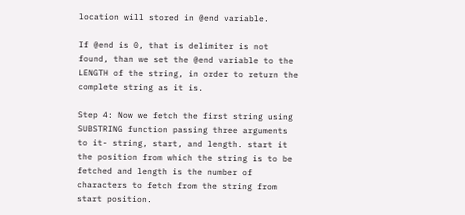location will stored in @end variable.

If @end is 0, that is delimiter is not found, than we set the @end variable to the LENGTH of the string, in order to return the complete string as it is.

Step 4: Now we fetch the first string using SUBSTRING function passing three arguments to it- string, start, and length. start it the position from which the string is to be fetched and length is the number of characters to fetch from the string from start position.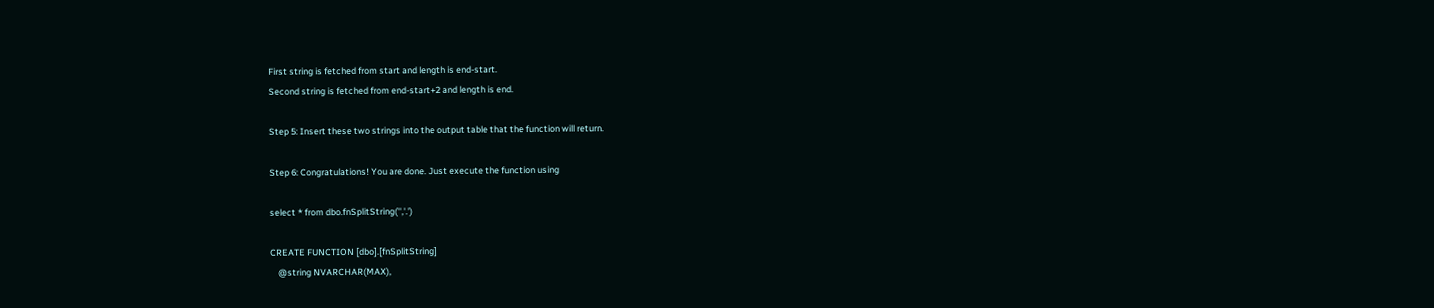First string is fetched from start and length is end-start.
Second string is fetched from end-start+2 and length is end.

Step 5: Insert these two strings into the output table that the function will return.

Step 6: Congratulations! You are done. Just execute the function using

select * from dbo.fnSplitString('','.')

CREATE FUNCTION [dbo].[fnSplitString]
    @string NVARCHAR(MAX),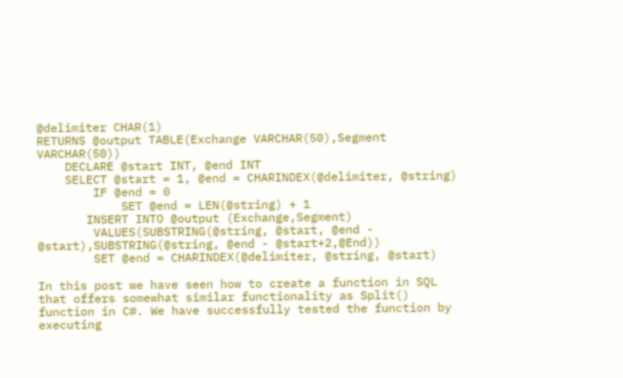@delimiter CHAR(1)
RETURNS @output TABLE(Exchange VARCHAR(50),Segment VARCHAR(50))
    DECLARE @start INT, @end INT
    SELECT @start = 1, @end = CHARINDEX(@delimiter, @string)
        IF @end = 0
            SET @end = LEN(@string) + 1
       INSERT INTO @output (Exchange,Segment)
        VALUES(SUBSTRING(@string, @start, @end - @start),SUBSTRING(@string, @end - @start+2,@End))
        SET @end = CHARINDEX(@delimiter, @string, @start)

In this post we have seen how to create a function in SQL that offers somewhat similar functionality as Split() function in C#. We have successfully tested the function by executing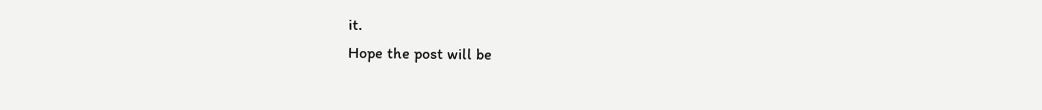it.
Hope the post will be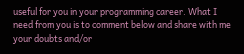useful for you in your programming career. What I need from you is to comment below and share with me your doubts and/or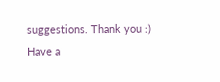suggestions. Thank you :) Have a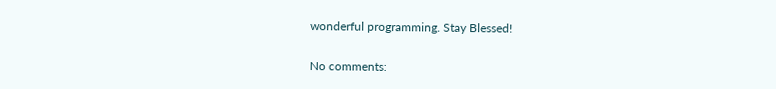wonderful programming. Stay Blessed!

No comments: